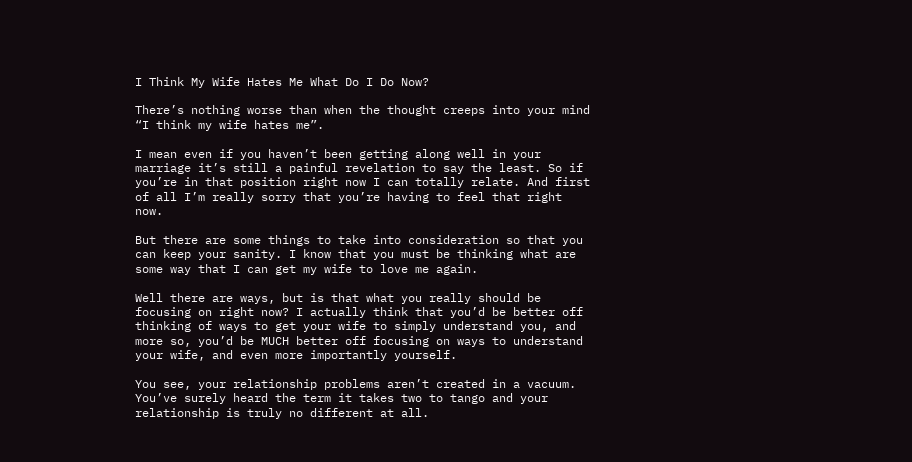I Think My Wife Hates Me What Do I Do Now?

There’s nothing worse than when the thought creeps into your mind “I think my wife hates me”.

I mean even if you haven’t been getting along well in your marriage it’s still a painful revelation to say the least. So if you’re in that position right now I can totally relate. And first of all I’m really sorry that you’re having to feel that right now.

But there are some things to take into consideration so that you can keep your sanity. I know that you must be thinking what are some way that I can get my wife to love me again.

Well there are ways, but is that what you really should be focusing on right now? I actually think that you’d be better off thinking of ways to get your wife to simply understand you, and more so, you’d be MUCH better off focusing on ways to understand your wife, and even more importantly yourself.

You see, your relationship problems aren’t created in a vacuum. You’ve surely heard the term it takes two to tango and your relationship is truly no different at all.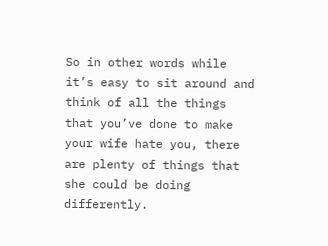So in other words while it’s easy to sit around and think of all the things that you’ve done to make your wife hate you, there are plenty of things that she could be doing differently.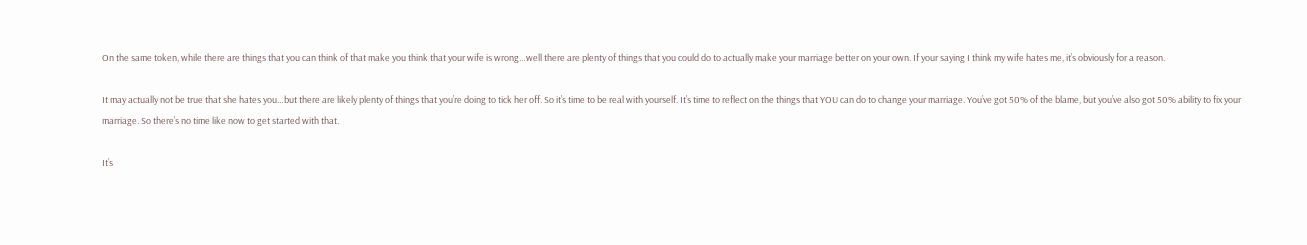On the same token, while there are things that you can think of that make you think that your wife is wrong…well there are plenty of things that you could do to actually make your marriage better on your own. If your saying I think my wife hates me, it’s obviously for a reason.

It may actually not be true that she hates you…but there are likely plenty of things that you’re doing to tick her off. So it’s time to be real with yourself. It’s time to reflect on the things that YOU can do to change your marriage. You’ve got 50% of the blame, but you’ve also got 50% ability to fix your marriage. So there’s no time like now to get started with that.

It’s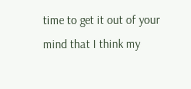time to get it out of your mind that I think my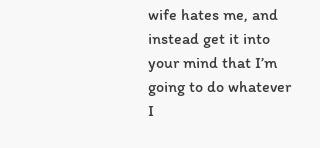wife hates me, and instead get it into your mind that I’m going to do whatever I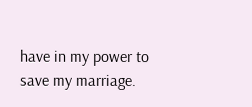have in my power to save my marriage.